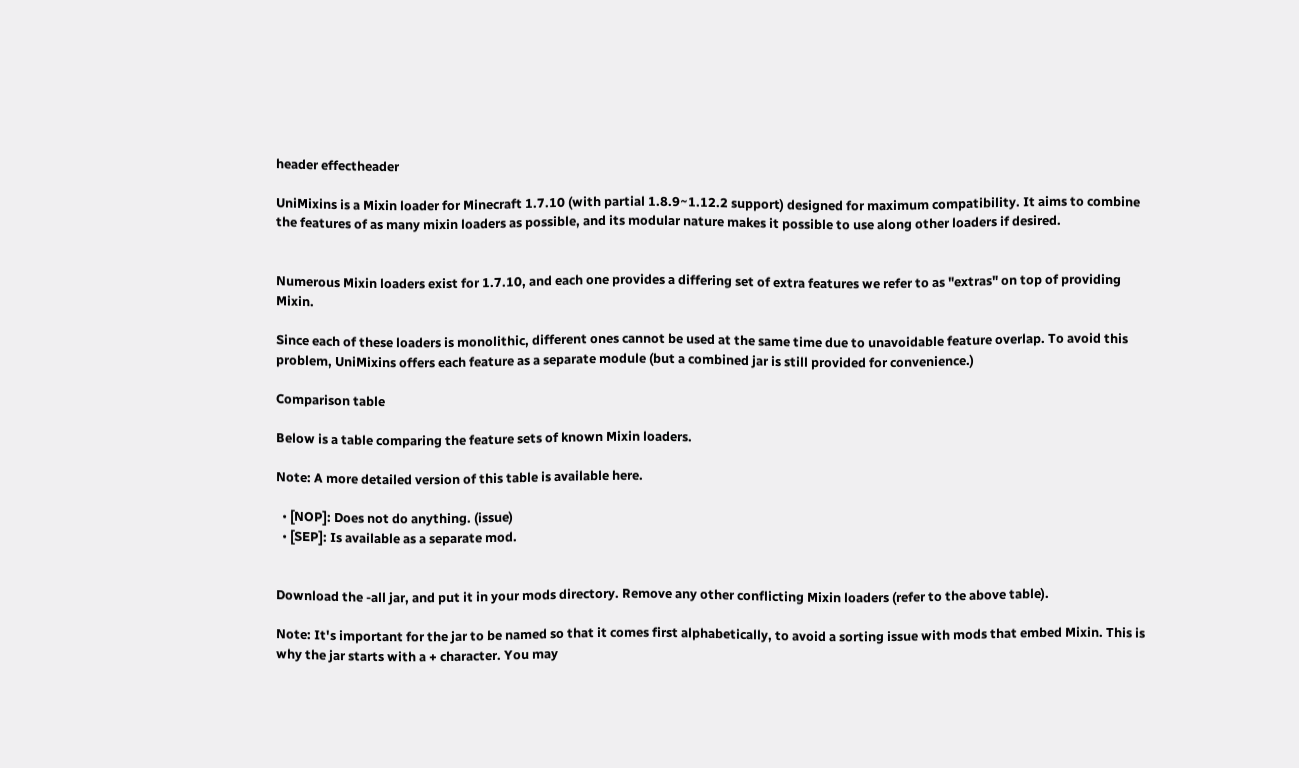header effectheader

UniMixins is a Mixin loader for Minecraft 1.7.10 (with partial 1.8.9~1.12.2 support) designed for maximum compatibility. It aims to combine the features of as many mixin loaders as possible, and its modular nature makes it possible to use along other loaders if desired.


Numerous Mixin loaders exist for 1.7.10, and each one provides a differing set of extra features we refer to as "extras" on top of providing Mixin.

Since each of these loaders is monolithic, different ones cannot be used at the same time due to unavoidable feature overlap. To avoid this problem, UniMixins offers each feature as a separate module (but a combined jar is still provided for convenience.)

Comparison table

Below is a table comparing the feature sets of known Mixin loaders.

Note: A more detailed version of this table is available here.

  • [NOP]: Does not do anything. (issue)
  • [SEP]: Is available as a separate mod.


Download the -all jar, and put it in your mods directory. Remove any other conflicting Mixin loaders (refer to the above table).

Note: It's important for the jar to be named so that it comes first alphabetically, to avoid a sorting issue with mods that embed Mixin. This is why the jar starts with a + character. You may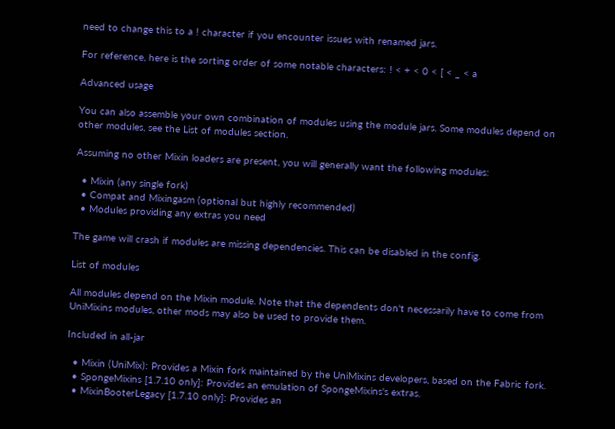need to change this to a ! character if you encounter issues with renamed jars.

For reference, here is the sorting order of some notable characters: ! < + < 0 < [ < _ < a

Advanced usage

You can also assemble your own combination of modules using the module jars. Some modules depend on other modules, see the List of modules section.

Assuming no other Mixin loaders are present, you will generally want the following modules:

  • Mixin (any single fork)
  • Compat and Mixingasm (optional but highly recommended)
  • Modules providing any extras you need

The game will crash if modules are missing dependencies. This can be disabled in the config.

List of modules

All modules depend on the Mixin module. Note that the dependents don't necessarily have to come from UniMixins modules, other mods may also be used to provide them.

Included in all-jar

  • Mixin (UniMix): Provides a Mixin fork maintained by the UniMixins developers, based on the Fabric fork.
  • SpongeMixins [1.7.10 only]: Provides an emulation of SpongeMixins's extras.
  • MixinBooterLegacy [1.7.10 only]: Provides an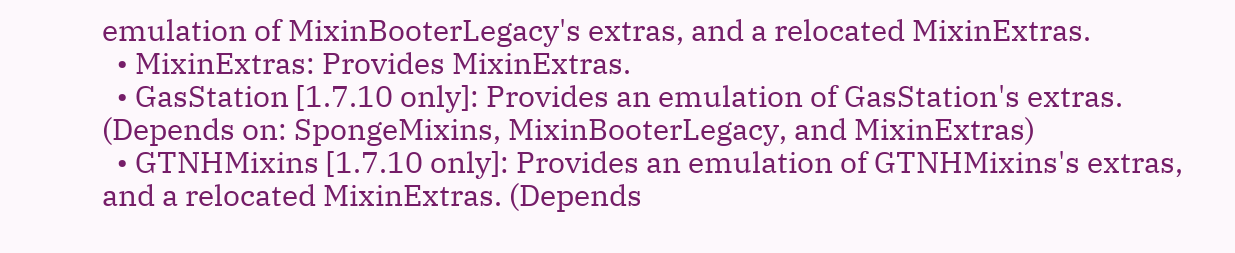emulation of MixinBooterLegacy's extras, and a relocated MixinExtras.
  • MixinExtras: Provides MixinExtras.
  • GasStation [1.7.10 only]: Provides an emulation of GasStation's extras. (Depends on: SpongeMixins, MixinBooterLegacy, and MixinExtras)
  • GTNHMixins [1.7.10 only]: Provides an emulation of GTNHMixins's extras, and a relocated MixinExtras. (Depends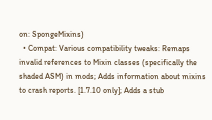on: SpongeMixins)
  • Compat: Various compatibility tweaks: Remaps invalid references to Mixin classes (specifically the shaded ASM) in mods; Adds information about mixins to crash reports. [1.7.10 only]; Adds a stub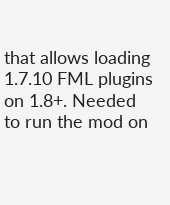that allows loading 1.7.10 FML plugins on 1.8+. Needed to run the mod on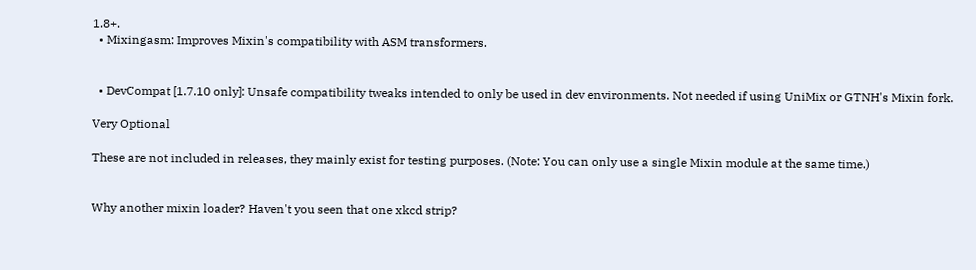1.8+.
  • Mixingasm: Improves Mixin's compatibility with ASM transformers.


  • DevCompat [1.7.10 only]: Unsafe compatibility tweaks intended to only be used in dev environments. Not needed if using UniMix or GTNH's Mixin fork.

Very Optional

These are not included in releases, they mainly exist for testing purposes. (Note: You can only use a single Mixin module at the same time.)


Why another mixin loader? Haven't you seen that one xkcd strip?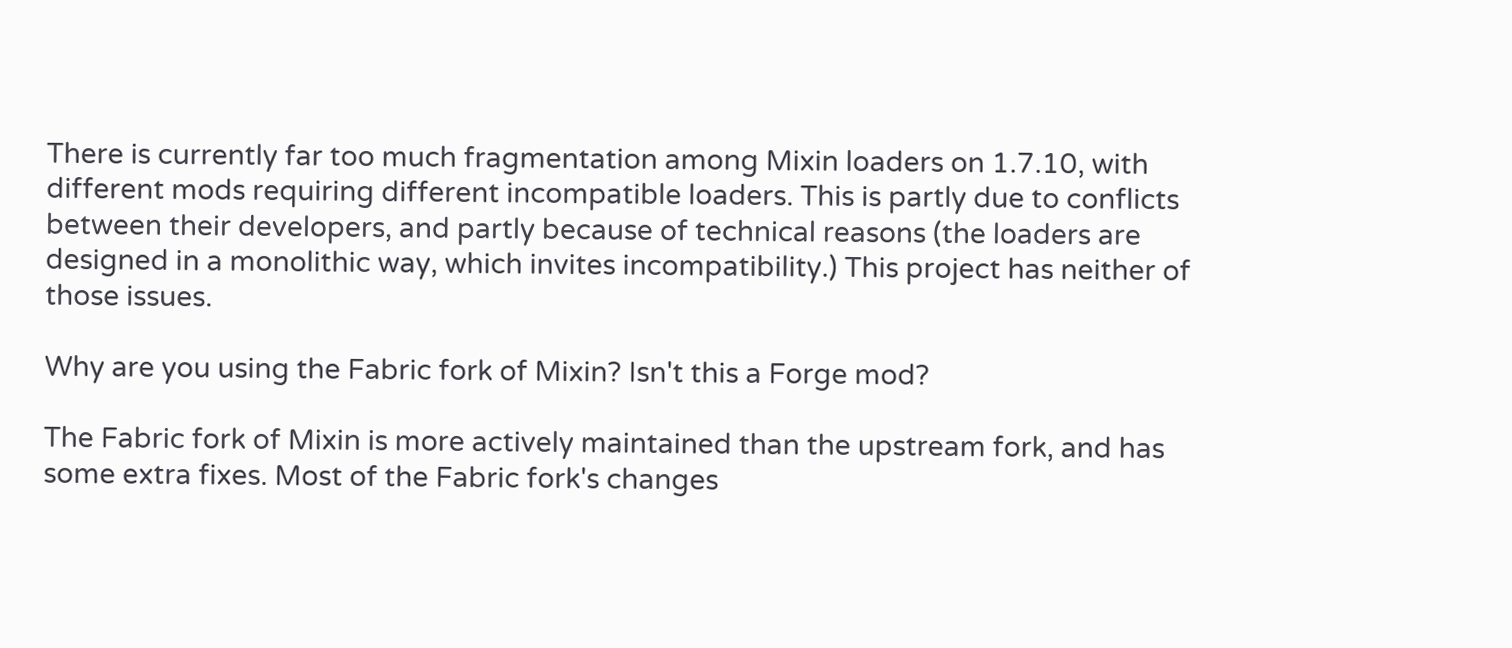There is currently far too much fragmentation among Mixin loaders on 1.7.10, with different mods requiring different incompatible loaders. This is partly due to conflicts between their developers, and partly because of technical reasons (the loaders are designed in a monolithic way, which invites incompatibility.) This project has neither of those issues.

Why are you using the Fabric fork of Mixin? Isn't this a Forge mod?

The Fabric fork of Mixin is more actively maintained than the upstream fork, and has some extra fixes. Most of the Fabric fork's changes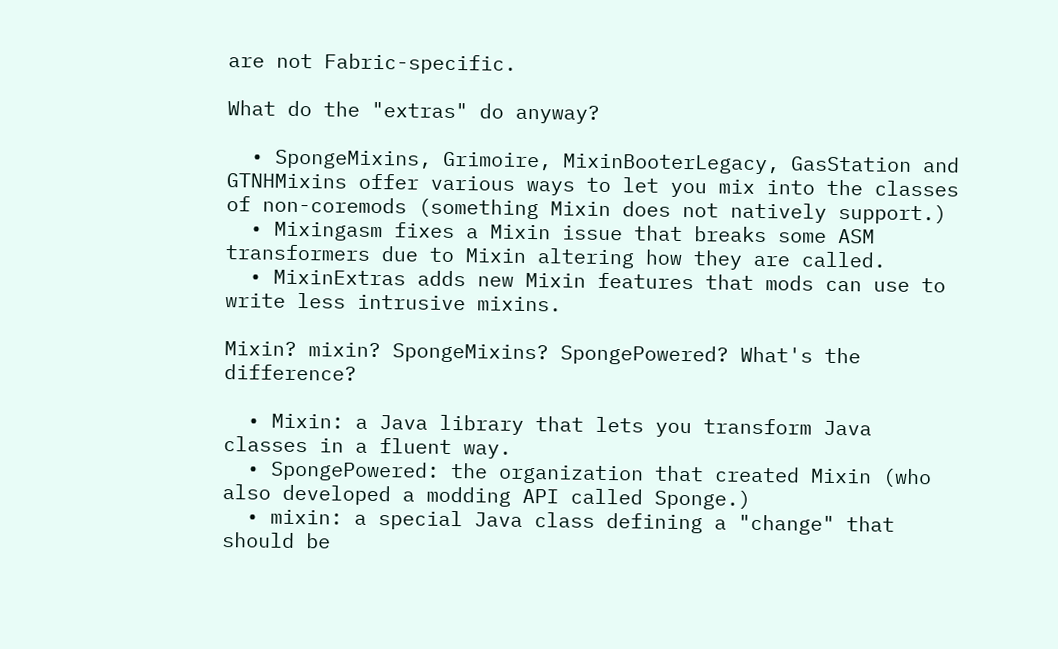are not Fabric-specific.

What do the "extras" do anyway?

  • SpongeMixins, Grimoire, MixinBooterLegacy, GasStation and GTNHMixins offer various ways to let you mix into the classes of non-coremods (something Mixin does not natively support.)
  • Mixingasm fixes a Mixin issue that breaks some ASM transformers due to Mixin altering how they are called.
  • MixinExtras adds new Mixin features that mods can use to write less intrusive mixins.

Mixin? mixin? SpongeMixins? SpongePowered? What's the difference?

  • Mixin: a Java library that lets you transform Java classes in a fluent way.
  • SpongePowered: the organization that created Mixin (who also developed a modding API called Sponge.)
  • mixin: a special Java class defining a "change" that should be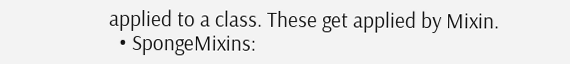applied to a class. These get applied by Mixin.
  • SpongeMixins: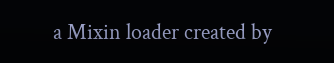a Mixin loader created by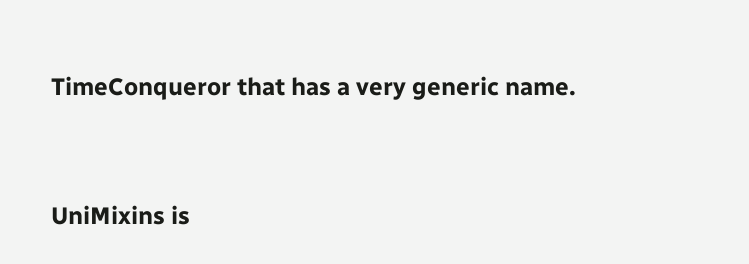TimeConqueror that has a very generic name.


UniMixins is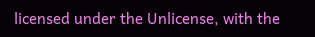licensed under the Unlicense, with the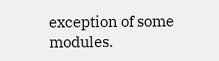exception of some modules.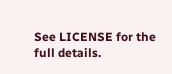See LICENSE for the full details.